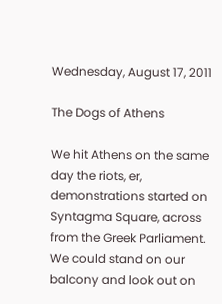Wednesday, August 17, 2011

The Dogs of Athens

We hit Athens on the same day the riots, er, demonstrations started on Syntagma Square, across from the Greek Parliament. We could stand on our balcony and look out on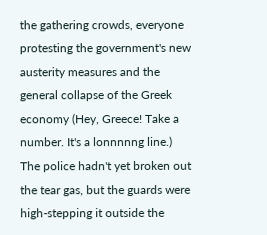the gathering crowds, everyone protesting the government's new austerity measures and the general collapse of the Greek economy (Hey, Greece! Take a number. It's a lonnnnng line.)
The police hadn't yet broken out the tear gas, but the guards were high-stepping it outside the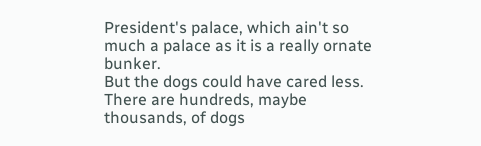President's palace, which ain't so much a palace as it is a really ornate bunker.
But the dogs could have cared less. There are hundreds, maybe thousands, of dogs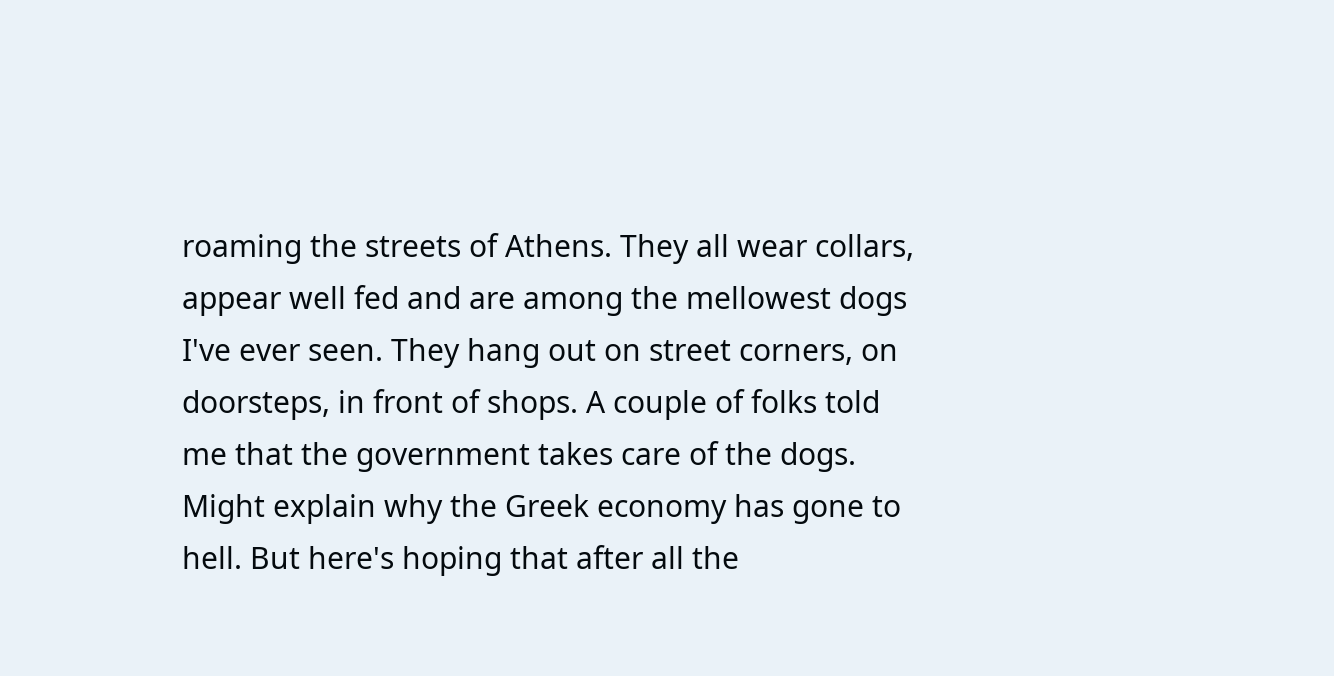roaming the streets of Athens. They all wear collars, appear well fed and are among the mellowest dogs I've ever seen. They hang out on street corners, on doorsteps, in front of shops. A couple of folks told me that the government takes care of the dogs. Might explain why the Greek economy has gone to hell. But here's hoping that after all the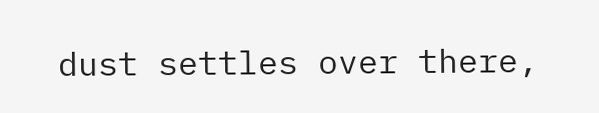dust settles over there,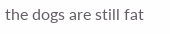the dogs are still fat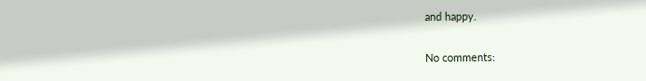and happy.

No comments: